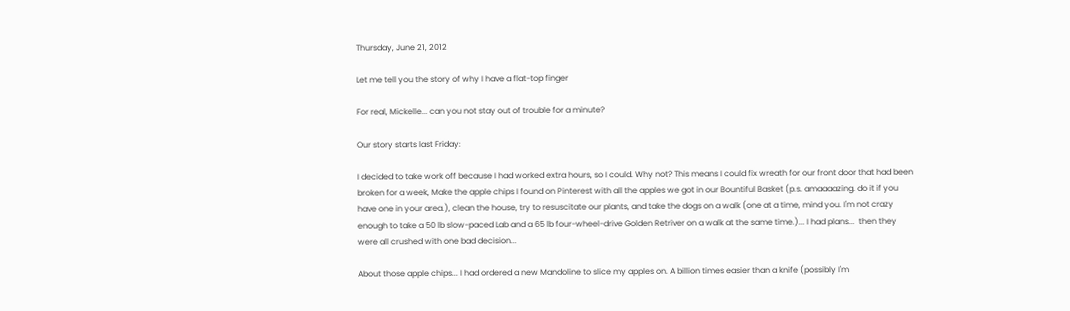Thursday, June 21, 2012

Let me tell you the story of why I have a flat-top finger

For real, Mickelle... can you not stay out of trouble for a minute?

Our story starts last Friday:

I decided to take work off because I had worked extra hours, so I could. Why not? This means I could fix wreath for our front door that had been broken for a week, Make the apple chips I found on Pinterest with all the apples we got in our Bountiful Basket (p.s. amaaaazing. do it if you have one in your area.), clean the house, try to resuscitate our plants, and take the dogs on a walk (one at a time, mind you. I'm not crazy enough to take a 50 lb slow-paced Lab and a 65 lb four-wheel-drive Golden Retriver on a walk at the same time.)... I had plans...  then they were all crushed with one bad decision...

About those apple chips... I had ordered a new Mandoline to slice my apples on. A billion times easier than a knife (possibly I'm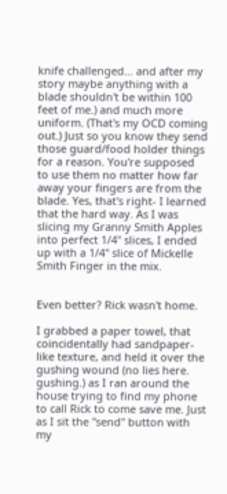knife challenged... and after my story maybe anything with a blade shouldn't be within 100 feet of me.) and much more uniform. (That's my OCD coming out.) Just so you know they send those guard/food holder things for a reason. You're supposed to use them no matter how far away your fingers are from the blade. Yes, that's right- I learned that the hard way. As I was slicing my Granny Smith Apples into perfect 1/4" slices, I ended up with a 1/4" slice of Mickelle Smith Finger in the mix.


Even better? Rick wasn't home.

I grabbed a paper towel, that coincidentally had sandpaper-like texture, and held it over the gushing wound (no lies here. gushing.) as I ran around the house trying to find my phone to call Rick to come save me. Just as I sit the "send" button with my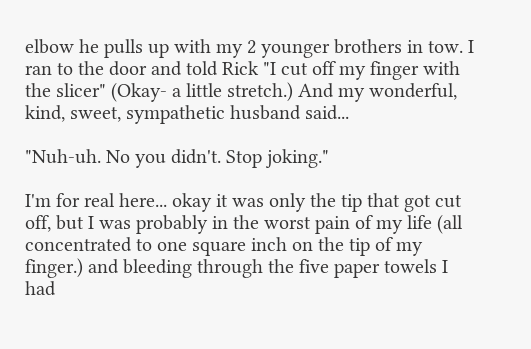elbow he pulls up with my 2 younger brothers in tow. I ran to the door and told Rick "I cut off my finger with the slicer" (Okay- a little stretch.) And my wonderful, kind, sweet, sympathetic husband said...

"Nuh-uh. No you didn't. Stop joking."

I'm for real here... okay it was only the tip that got cut off, but I was probably in the worst pain of my life (all concentrated to one square inch on the tip of my finger.) and bleeding through the five paper towels I had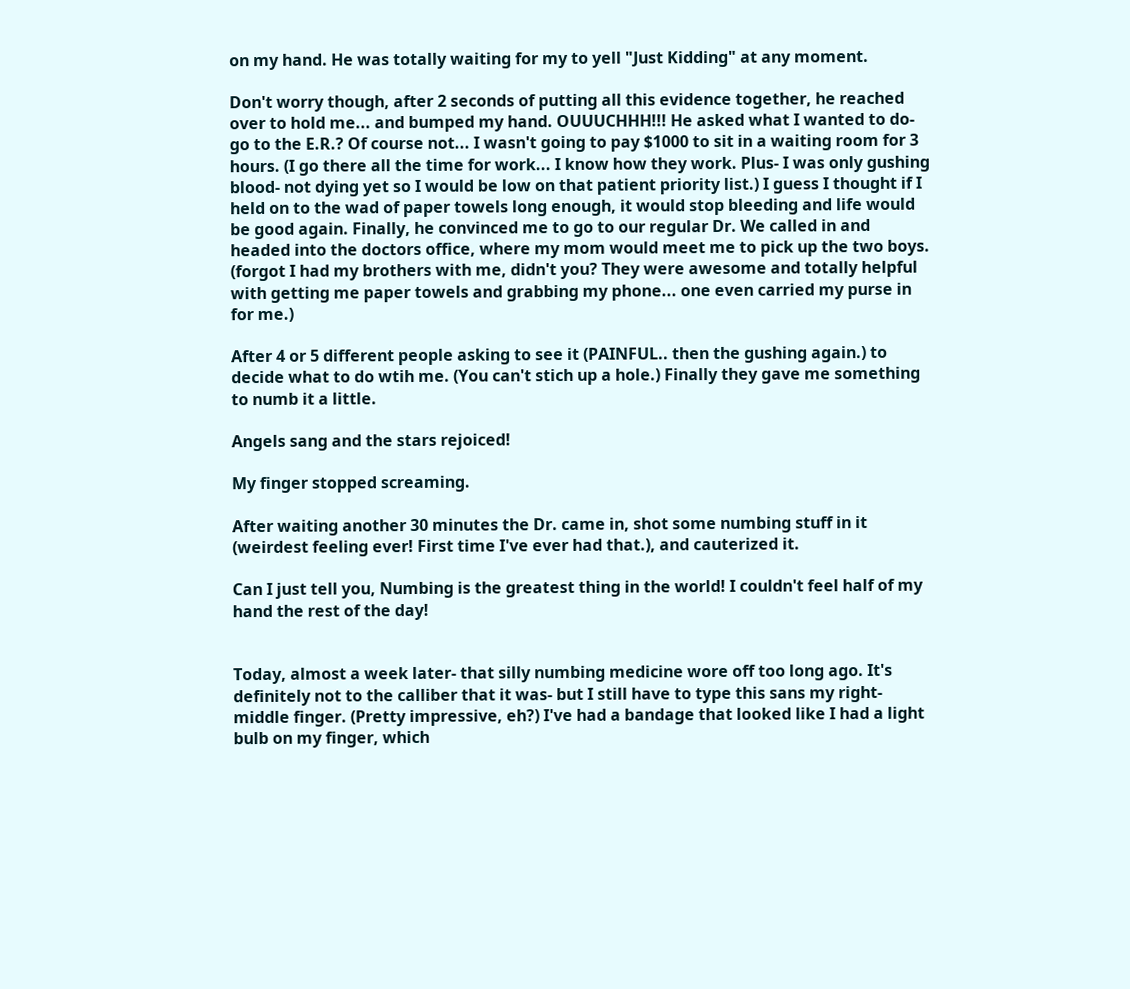on my hand. He was totally waiting for my to yell "Just Kidding" at any moment.

Don't worry though, after 2 seconds of putting all this evidence together, he reached over to hold me... and bumped my hand. OUUUCHHH!!! He asked what I wanted to do- go to the E.R.? Of course not... I wasn't going to pay $1000 to sit in a waiting room for 3 hours. (I go there all the time for work... I know how they work. Plus- I was only gushing blood- not dying yet so I would be low on that patient priority list.) I guess I thought if I held on to the wad of paper towels long enough, it would stop bleeding and life would be good again. Finally, he convinced me to go to our regular Dr. We called in and headed into the doctors office, where my mom would meet me to pick up the two boys. (forgot I had my brothers with me, didn't you? They were awesome and totally helpful with getting me paper towels and grabbing my phone... one even carried my purse in for me.)

After 4 or 5 different people asking to see it (PAINFUL.. then the gushing again.) to decide what to do wtih me. (You can't stich up a hole.) Finally they gave me something to numb it a little.

Angels sang and the stars rejoiced!

My finger stopped screaming.

After waiting another 30 minutes the Dr. came in, shot some numbing stuff in it (weirdest feeling ever! First time I've ever had that.), and cauterized it.

Can I just tell you, Numbing is the greatest thing in the world! I couldn't feel half of my hand the rest of the day!


Today, almost a week later- that silly numbing medicine wore off too long ago. It's definitely not to the calliber that it was- but I still have to type this sans my right-middle finger. (Pretty impressive, eh?) I've had a bandage that looked like I had a light bulb on my finger, which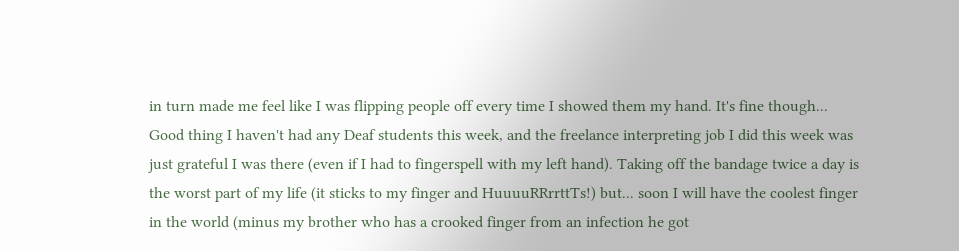in turn made me feel like I was flipping people off every time I showed them my hand. It's fine though... Good thing I haven't had any Deaf students this week, and the freelance interpreting job I did this week was just grateful I was there (even if I had to fingerspell with my left hand). Taking off the bandage twice a day is the worst part of my life (it sticks to my finger and HuuuuRRrrttTs!) but... soon I will have the coolest finger in the world (minus my brother who has a crooked finger from an infection he got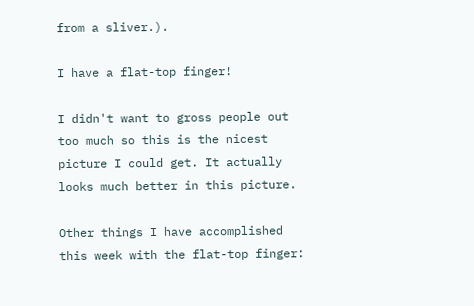from a sliver.).

I have a flat-top finger!

I didn't want to gross people out too much so this is the nicest picture I could get. It actually looks much better in this picture.

Other things I have accomplished this week with the flat-top finger: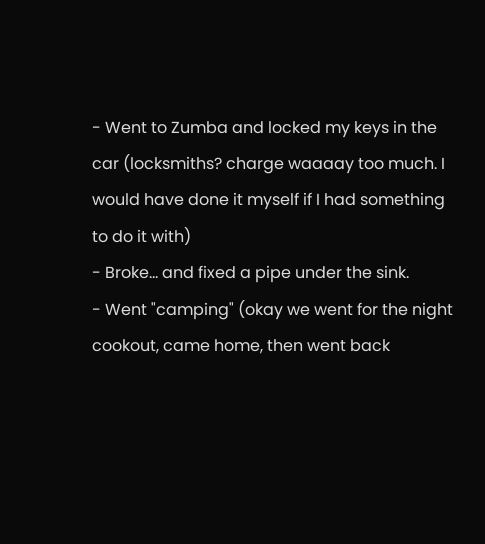- Went to Zumba and locked my keys in the car (locksmiths? charge waaaay too much. I would have done it myself if I had something to do it with)
- Broke... and fixed a pipe under the sink.
- Went "camping" (okay we went for the night cookout, came home, then went back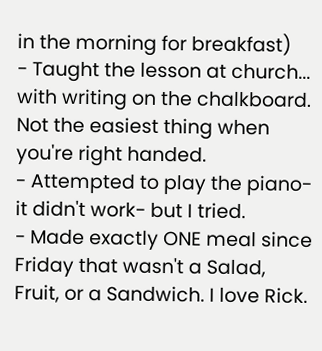in the morning for breakfast)
- Taught the lesson at church... with writing on the chalkboard. Not the easiest thing when you're right handed.
- Attempted to play the piano- it didn't work- but I tried.
- Made exactly ONE meal since Friday that wasn't a Salad, Fruit, or a Sandwich. I love Rick.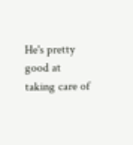He's pretty good at taking care of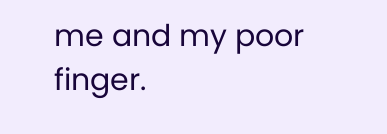me and my poor finger.